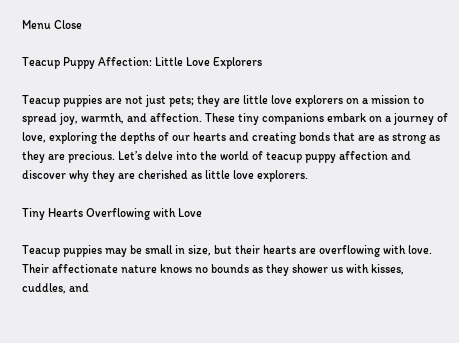Menu Close

Teacup Puppy Affection: Little Love Explorers

Teacup puppies are not just pets; they are little love explorers on a mission to spread joy, warmth, and affection. These tiny companions embark on a journey of love, exploring the depths of our hearts and creating bonds that are as strong as they are precious. Let’s delve into the world of teacup puppy affection and discover why they are cherished as little love explorers.

Tiny Hearts Overflowing with Love

Teacup puppies may be small in size, but their hearts are overflowing with love. Their affectionate nature knows no bounds as they shower us with kisses, cuddles, and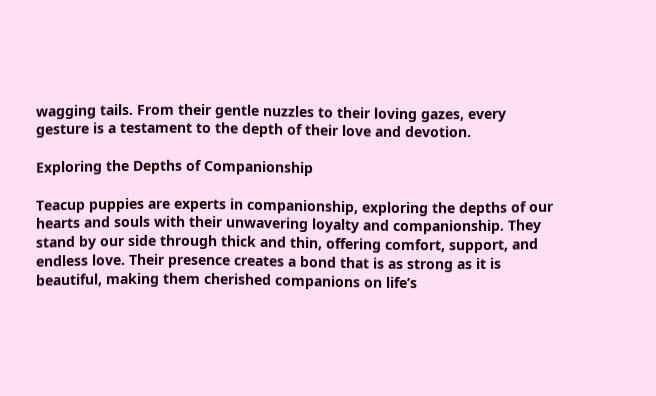wagging tails. From their gentle nuzzles to their loving gazes, every gesture is a testament to the depth of their love and devotion.

Exploring the Depths of Companionship

Teacup puppies are experts in companionship, exploring the depths of our hearts and souls with their unwavering loyalty and companionship. They stand by our side through thick and thin, offering comfort, support, and endless love. Their presence creates a bond that is as strong as it is beautiful, making them cherished companions on life’s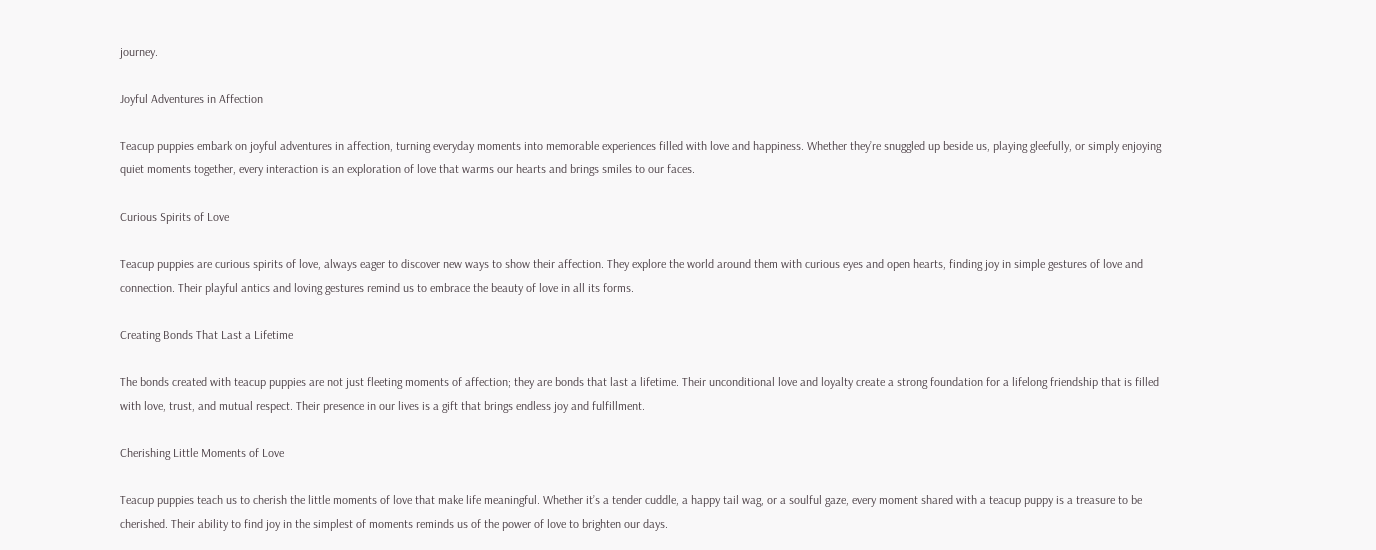journey.

Joyful Adventures in Affection

Teacup puppies embark on joyful adventures in affection, turning everyday moments into memorable experiences filled with love and happiness. Whether they’re snuggled up beside us, playing gleefully, or simply enjoying quiet moments together, every interaction is an exploration of love that warms our hearts and brings smiles to our faces.

Curious Spirits of Love

Teacup puppies are curious spirits of love, always eager to discover new ways to show their affection. They explore the world around them with curious eyes and open hearts, finding joy in simple gestures of love and connection. Their playful antics and loving gestures remind us to embrace the beauty of love in all its forms.

Creating Bonds That Last a Lifetime

The bonds created with teacup puppies are not just fleeting moments of affection; they are bonds that last a lifetime. Their unconditional love and loyalty create a strong foundation for a lifelong friendship that is filled with love, trust, and mutual respect. Their presence in our lives is a gift that brings endless joy and fulfillment.

Cherishing Little Moments of Love

Teacup puppies teach us to cherish the little moments of love that make life meaningful. Whether it’s a tender cuddle, a happy tail wag, or a soulful gaze, every moment shared with a teacup puppy is a treasure to be cherished. Their ability to find joy in the simplest of moments reminds us of the power of love to brighten our days.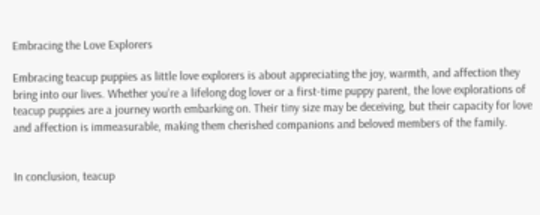Embracing the Love Explorers

Embracing teacup puppies as little love explorers is about appreciating the joy, warmth, and affection they bring into our lives. Whether you’re a lifelong dog lover or a first-time puppy parent, the love explorations of teacup puppies are a journey worth embarking on. Their tiny size may be deceiving, but their capacity for love and affection is immeasurable, making them cherished companions and beloved members of the family.


In conclusion, teacup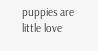puppies are little love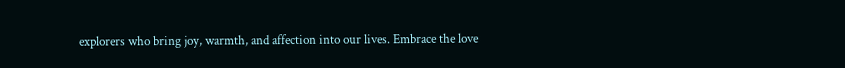explorers who bring joy, warmth, and affection into our lives. Embrace the love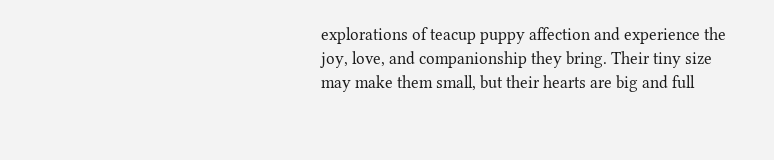explorations of teacup puppy affection and experience the joy, love, and companionship they bring. Their tiny size may make them small, but their hearts are big and full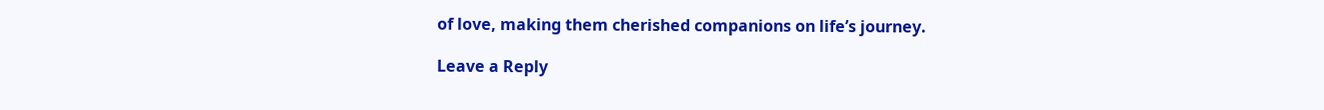of love, making them cherished companions on life’s journey.

Leave a Reply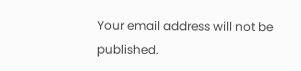Your email address will not be published.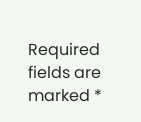Required fields are marked *